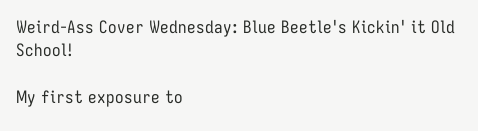Weird-Ass Cover Wednesday: Blue Beetle's Kickin' it Old School!

My first exposure to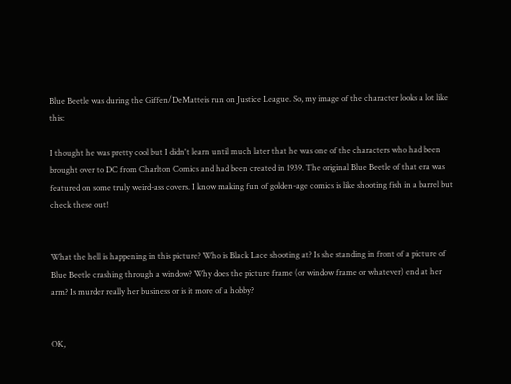Blue Beetle was during the Giffen/DeMatteis run on Justice League. So, my image of the character looks a lot like this:

I thought he was pretty cool but I didn't learn until much later that he was one of the characters who had been brought over to DC from Charlton Comics and had been created in 1939. The original Blue Beetle of that era was featured on some truly weird-ass covers. I know making fun of golden-age comics is like shooting fish in a barrel but check these out!


What the hell is happening in this picture? Who is Black Lace shooting at? Is she standing in front of a picture of Blue Beetle crashing through a window? Why does the picture frame (or window frame or whatever) end at her arm? Is murder really her business or is it more of a hobby?


OK,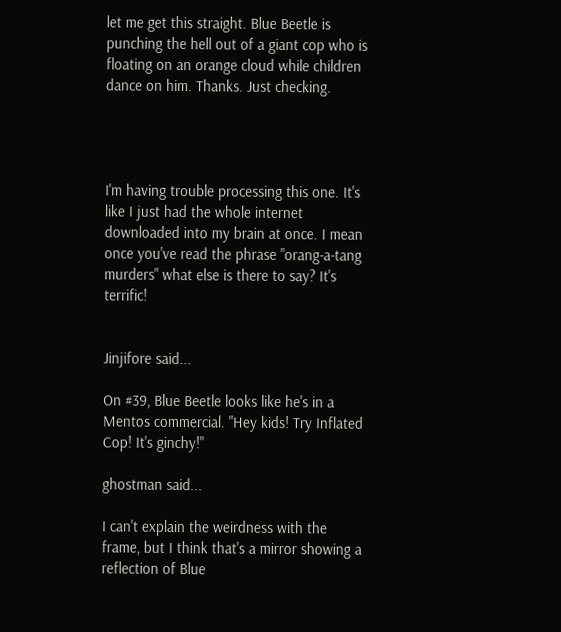let me get this straight. Blue Beetle is punching the hell out of a giant cop who is floating on an orange cloud while children dance on him. Thanks. Just checking.




I'm having trouble processing this one. It's like I just had the whole internet downloaded into my brain at once. I mean once you've read the phrase "orang-a-tang murders" what else is there to say? It's terrific!


Jinjifore said...

On #39, Blue Beetle looks like he's in a Mentos commercial. "Hey kids! Try Inflated Cop! It's ginchy!"

ghostman said...

I can't explain the weirdness with the frame, but I think that's a mirror showing a reflection of Blue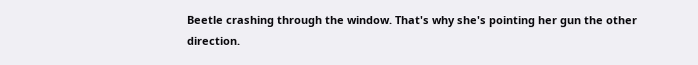Beetle crashing through the window. That's why she's pointing her gun the other direction.